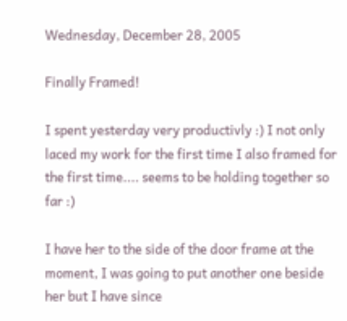Wednesday, December 28, 2005

Finally Framed!

I spent yesterday very productivly :) I not only laced my work for the first time I also framed for the first time.... seems to be holding together so far :)

I have her to the side of the door frame at the moment, I was going to put another one beside her but I have since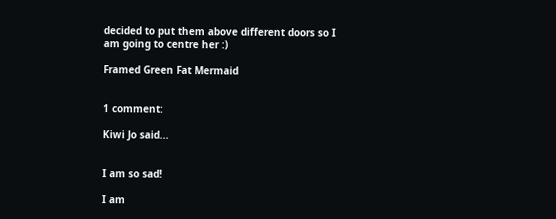decided to put them above different doors so I am going to centre her :)

Framed Green Fat Mermaid


1 comment:

Kiwi Jo said...


I am so sad!

I am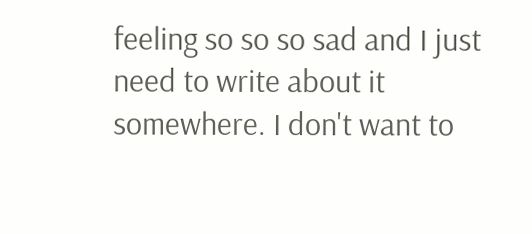feeling so so so sad and I just need to write about it somewhere. I don't want to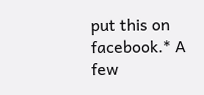put this on facebook.* A few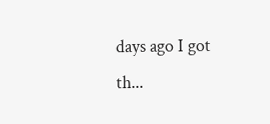days ago I got th...